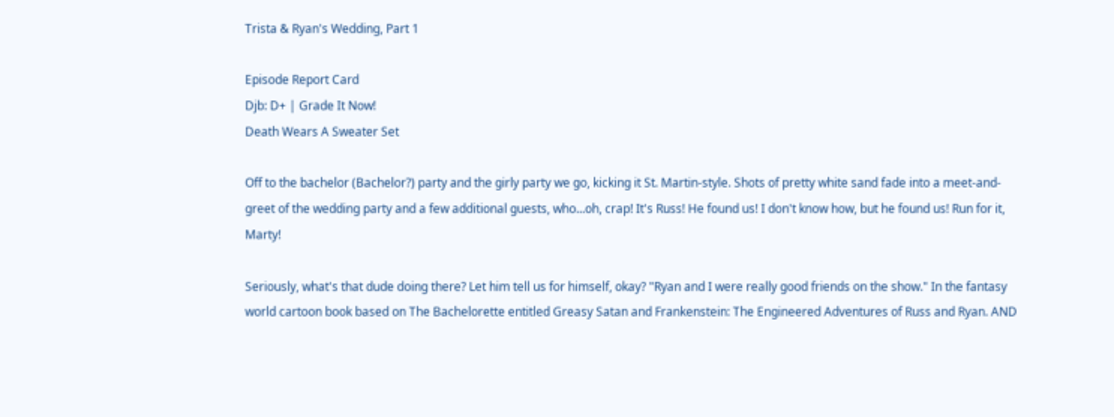Trista & Ryan's Wedding, Part 1

Episode Report Card
Djb: D+ | Grade It Now!
Death Wears A Sweater Set

Off to the bachelor (Bachelor?) party and the girly party we go, kicking it St. Martin-style. Shots of pretty white sand fade into a meet-and-greet of the wedding party and a few additional guests, who...oh, crap! It's Russ! He found us! I don't know how, but he found us! Run for it, Marty!

Seriously, what's that dude doing there? Let him tell us for himself, okay? "Ryan and I were really good friends on the show." In the fantasy world cartoon book based on The Bachelorette entitled Greasy Satan and Frankenstein: The Engineered Adventures of Russ and Ryan. AND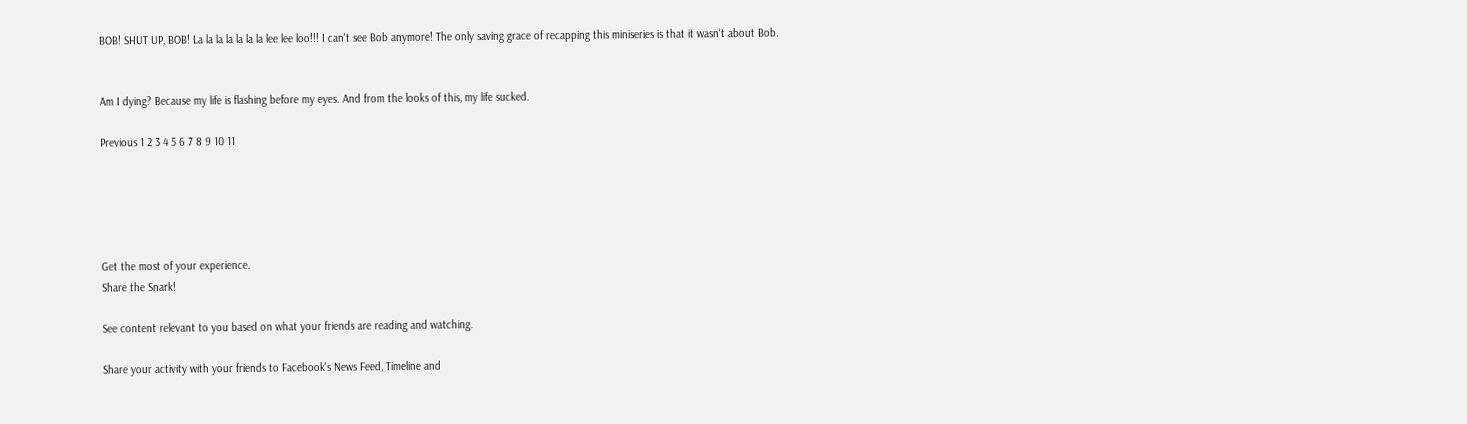BOB! SHUT UP, BOB! La la la la la la la lee lee loo!!! I can't see Bob anymore! The only saving grace of recapping this miniseries is that it wasn't about Bob.


Am I dying? Because my life is flashing before my eyes. And from the looks of this, my life sucked.

Previous 1 2 3 4 5 6 7 8 9 10 11





Get the most of your experience.
Share the Snark!

See content relevant to you based on what your friends are reading and watching.

Share your activity with your friends to Facebook's News Feed, Timeline and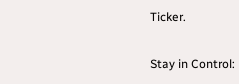Ticker.

Stay in Control: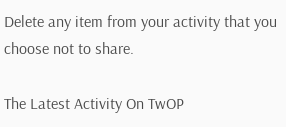Delete any item from your activity that you choose not to share.

The Latest Activity On TwOP